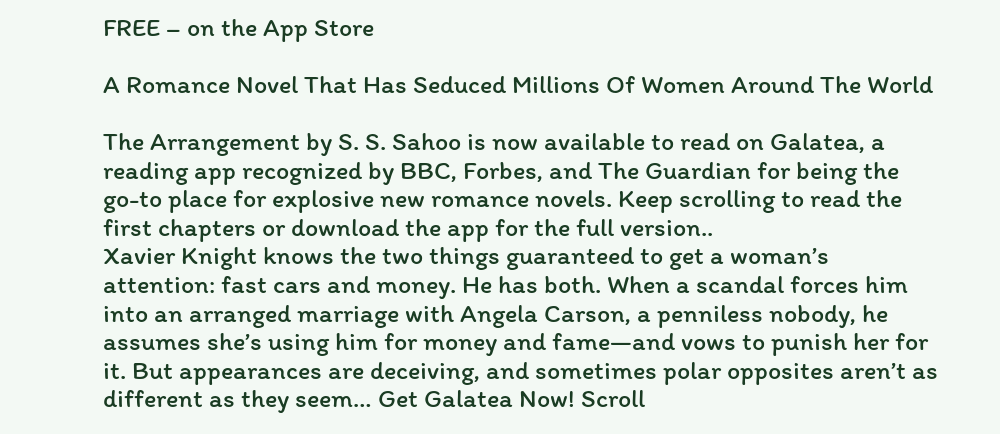FREE – on the App Store

A Romance Novel That Has Seduced Millions Of Women Around The World

The Arrangement by S. S. Sahoo is now available to read on Galatea, a reading app recognized by BBC, Forbes, and The Guardian for being the go-to place for explosive new romance novels. Keep scrolling to read the first chapters or download the app for the full version..
Xavier Knight knows the two things guaranteed to get a woman’s attention: fast cars and money. He has both. When a scandal forces him into an arranged marriage with Angela Carson, a penniless nobody, he assumes she’s using him for money and fame—and vows to punish her for it. But appearances are deceiving, and sometimes polar opposites aren’t as different as they seem… Get Galatea Now! Scroll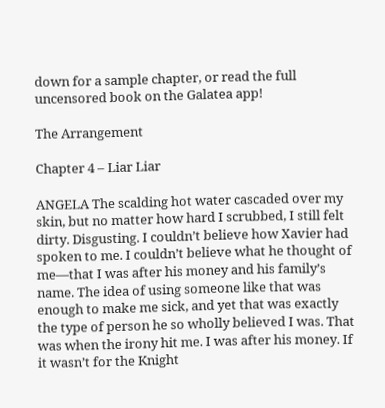down for a sample chapter, or read the full uncensored book on the Galatea app!

The Arrangement

Chapter 4 – Liar Liar

ANGELA The scalding hot water cascaded over my skin, but no matter how hard I scrubbed, I still felt dirty. Disgusting. I couldn’t believe how Xavier had spoken to me. I couldn’t believe what he thought of me—that I was after his money and his family’s name. The idea of using someone like that was enough to make me sick, and yet that was exactly the type of person he so wholly believed I was. That was when the irony hit me. I was after his money. If it wasn’t for the Knight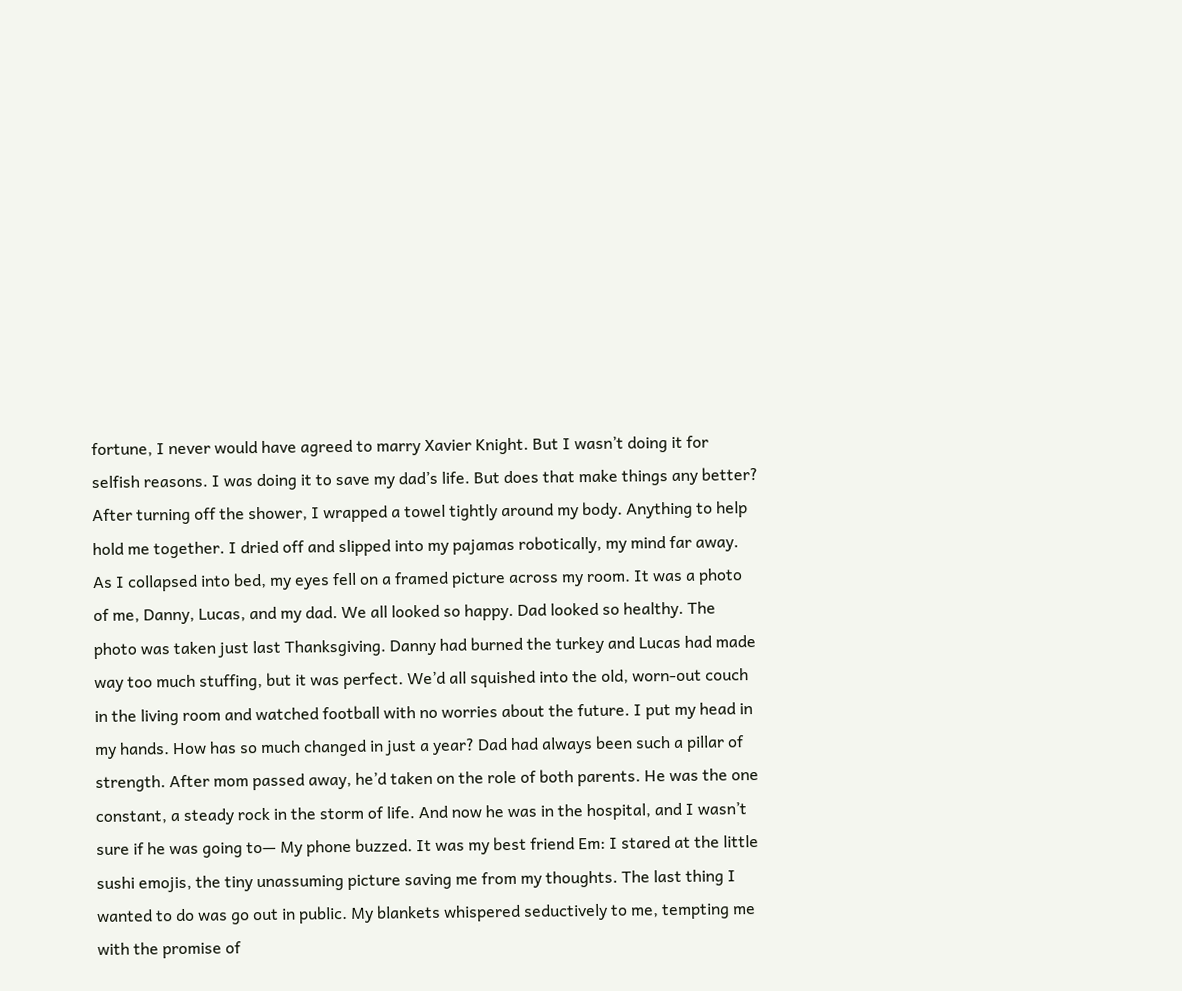fortune, I never would have agreed to marry Xavier Knight. But I wasn’t doing it for selfish reasons. I was doing it to save my dad’s life. But does that make things any better? After turning off the shower, I wrapped a towel tightly around my body. Anything to help hold me together. I dried off and slipped into my pajamas robotically, my mind far away. As I collapsed into bed, my eyes fell on a framed picture across my room. It was a photo of me, Danny, Lucas, and my dad. We all looked so happy. Dad looked so healthy. The photo was taken just last Thanksgiving. Danny had burned the turkey and Lucas had made way too much stuffing, but it was perfect. We’d all squished into the old, worn-out couch in the living room and watched football with no worries about the future. I put my head in my hands. How has so much changed in just a year? Dad had always been such a pillar of strength. After mom passed away, he’d taken on the role of both parents. He was the one constant, a steady rock in the storm of life. And now he was in the hospital, and I wasn’t sure if he was going to— My phone buzzed. It was my best friend Em: I stared at the little sushi emojis, the tiny unassuming picture saving me from my thoughts. The last thing I wanted to do was go out in public. My blankets whispered seductively to me, tempting me with the promise of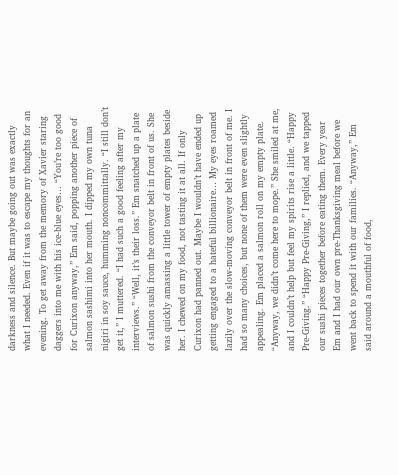darkness and silence. But maybe going out was exactly what I needed. Even if it was to escape my thoughts for an evening. To get away from the memory of Xavier staring daggers into me with his ice-blue eyes… “You’re too good for Curixon anyway,” Em said, popping another piece of salmon sashimi into her mouth. I dipped my own tuna nigiri in soy sauce, humming noncommittally. “I still don’t get it,” I muttered. “I had such a good feeling after my interviews.” “Well, it’s their loss.” Em snatched up a plate of salmon sushi from the conveyor belt in front of us. She was quickly amassing a little tower of empty plates beside her. I chewed on my food, not tasting it at all. If only Curixon had panned out. Maybe I wouldn’t have ended up getting engaged to a hateful billionaire… My eyes roamed lazily over the slow-moving conveyor belt in front of me. I had so many choices, but none of them were even slightly appealing. Em placed a salmon roll on my empty plate. “Anyway, we didn’t come here to mope.” She smiled at me, and I couldn’t help but feel my spirits rise a little. “Happy Pre-Giving.” “Happy Pre-Giving,” I replied, and we tapped our sushi pieces together before eating them. Every year Em and I had our own pre-Thanksgiving meal before we went back to spend it with our families. “Anyway,” Em said around a mouthful of food,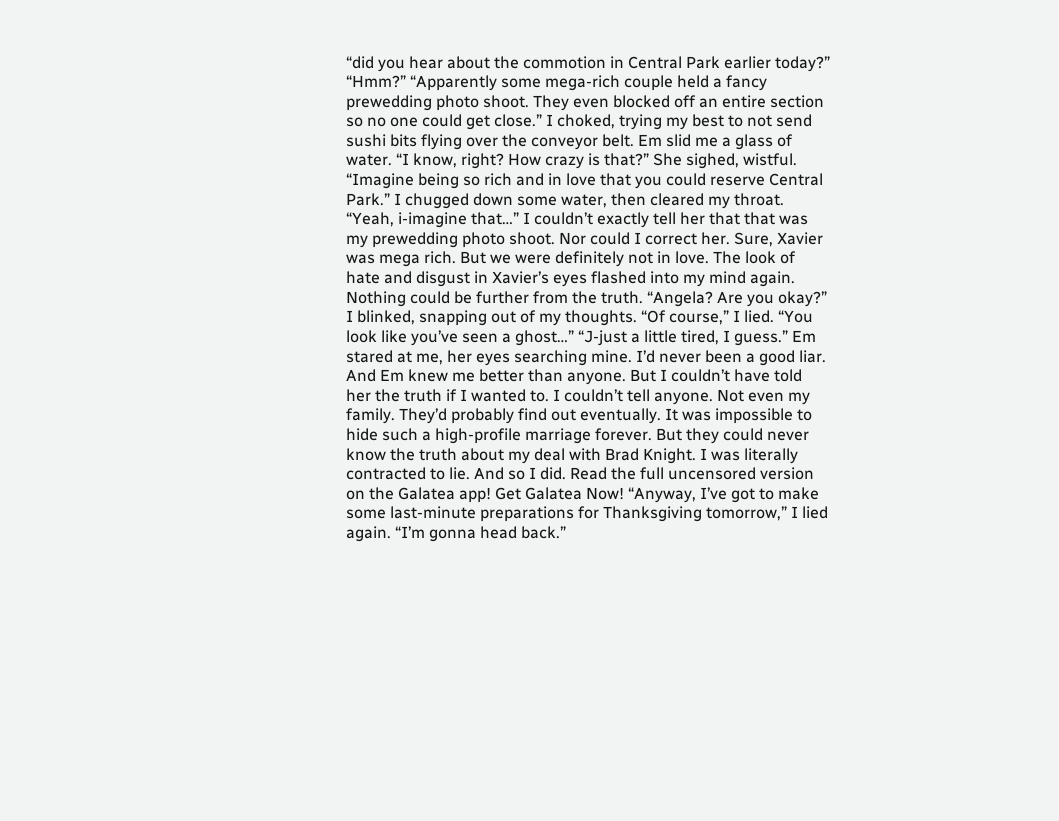“did you hear about the commotion in Central Park earlier today?” “Hmm?” “Apparently some mega-rich couple held a fancy prewedding photo shoot. They even blocked off an entire section so no one could get close.” I choked, trying my best to not send sushi bits flying over the conveyor belt. Em slid me a glass of water. “I know, right? How crazy is that?” She sighed, wistful. “Imagine being so rich and in love that you could reserve Central Park.” I chugged down some water, then cleared my throat. “Yeah, i-imagine that…” I couldn’t exactly tell her that that was my prewedding photo shoot. Nor could I correct her. Sure, Xavier was mega rich. But we were definitely not in love. The look of hate and disgust in Xavier’s eyes flashed into my mind again. Nothing could be further from the truth. “Angela? Are you okay?” I blinked, snapping out of my thoughts. “Of course,” I lied. “You look like you’ve seen a ghost…” “J-just a little tired, I guess.” Em stared at me, her eyes searching mine. I’d never been a good liar. And Em knew me better than anyone. But I couldn’t have told her the truth if I wanted to. I couldn’t tell anyone. Not even my family. They’d probably find out eventually. It was impossible to hide such a high-profile marriage forever. But they could never know the truth about my deal with Brad Knight. I was literally contracted to lie. And so I did. Read the full uncensored version on the Galatea app! Get Galatea Now! “Anyway, I’ve got to make some last-minute preparations for Thanksgiving tomorrow,” I lied again. “I’m gonna head back.”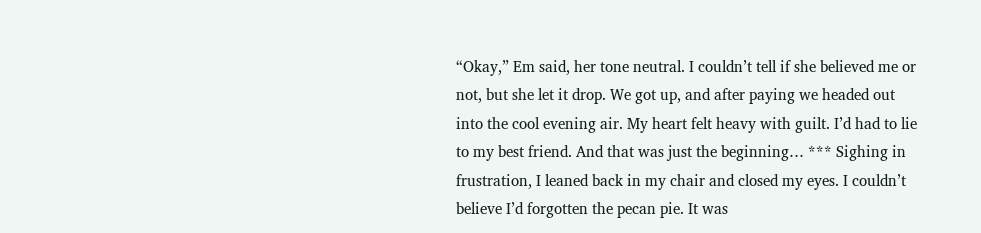“Okay,” Em said, her tone neutral. I couldn’t tell if she believed me or not, but she let it drop. We got up, and after paying we headed out into the cool evening air. My heart felt heavy with guilt. I’d had to lie to my best friend. And that was just the beginning… *** Sighing in frustration, I leaned back in my chair and closed my eyes. I couldn’t believe I’d forgotten the pecan pie. It was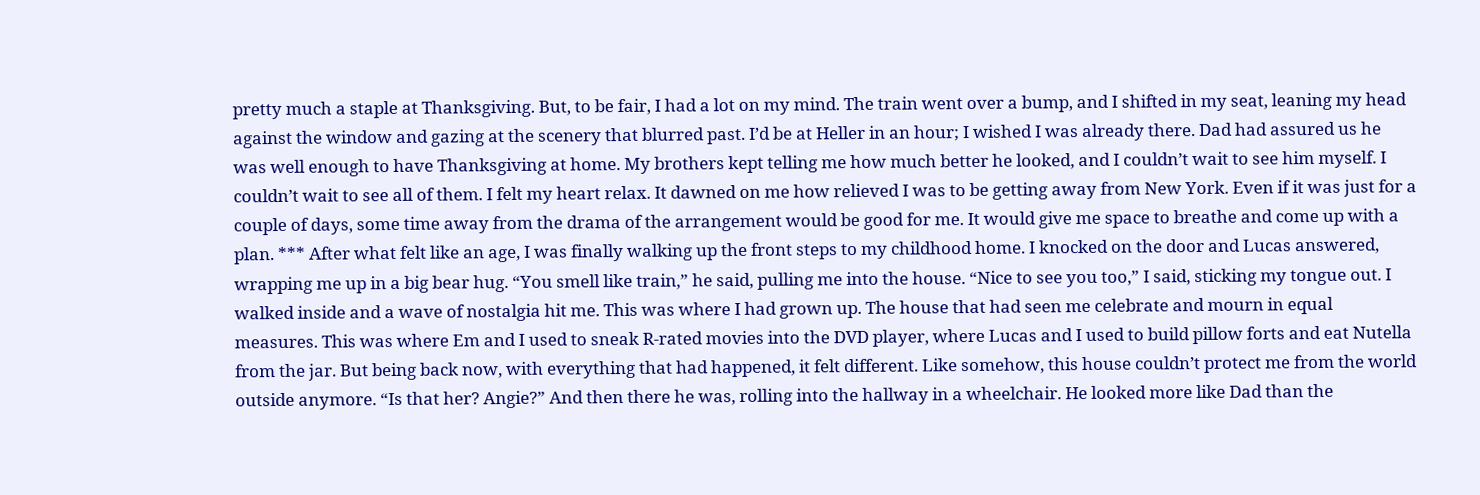pretty much a staple at Thanksgiving. But, to be fair, I had a lot on my mind. The train went over a bump, and I shifted in my seat, leaning my head against the window and gazing at the scenery that blurred past. I’d be at Heller in an hour; I wished I was already there. Dad had assured us he was well enough to have Thanksgiving at home. My brothers kept telling me how much better he looked, and I couldn’t wait to see him myself. I couldn’t wait to see all of them. I felt my heart relax. It dawned on me how relieved I was to be getting away from New York. Even if it was just for a couple of days, some time away from the drama of the arrangement would be good for me. It would give me space to breathe and come up with a plan. *** After what felt like an age, I was finally walking up the front steps to my childhood home. I knocked on the door and Lucas answered, wrapping me up in a big bear hug. “You smell like train,” he said, pulling me into the house. “Nice to see you too,” I said, sticking my tongue out. I walked inside and a wave of nostalgia hit me. This was where I had grown up. The house that had seen me celebrate and mourn in equal measures. This was where Em and I used to sneak R-rated movies into the DVD player, where Lucas and I used to build pillow forts and eat Nutella from the jar. But being back now, with everything that had happened, it felt different. Like somehow, this house couldn’t protect me from the world outside anymore. “Is that her? Angie?” And then there he was, rolling into the hallway in a wheelchair. He looked more like Dad than the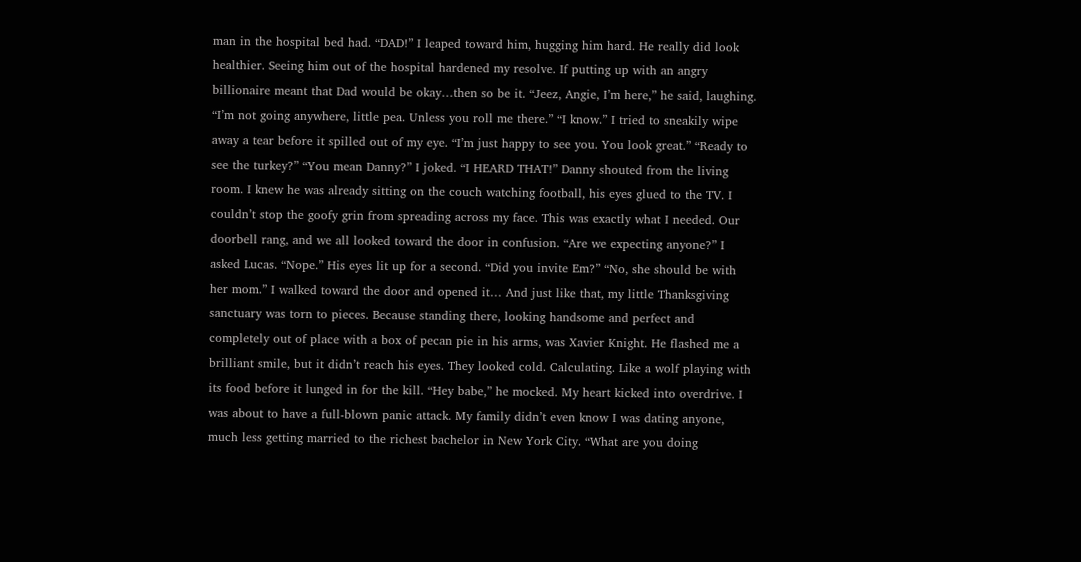man in the hospital bed had. “DAD!” I leaped toward him, hugging him hard. He really did look healthier. Seeing him out of the hospital hardened my resolve. If putting up with an angry billionaire meant that Dad would be okay…then so be it. “Jeez, Angie, I’m here,” he said, laughing. “I’m not going anywhere, little pea. Unless you roll me there.” “I know.” I tried to sneakily wipe away a tear before it spilled out of my eye. “I’m just happy to see you. You look great.” “Ready to see the turkey?” “You mean Danny?” I joked. “I HEARD THAT!” Danny shouted from the living room. I knew he was already sitting on the couch watching football, his eyes glued to the TV. I couldn’t stop the goofy grin from spreading across my face. This was exactly what I needed. Our doorbell rang, and we all looked toward the door in confusion. “Are we expecting anyone?” I asked Lucas. “Nope.” His eyes lit up for a second. “Did you invite Em?” “No, she should be with her mom.” I walked toward the door and opened it… And just like that, my little Thanksgiving sanctuary was torn to pieces. Because standing there, looking handsome and perfect and completely out of place with a box of pecan pie in his arms, was Xavier Knight. He flashed me a brilliant smile, but it didn’t reach his eyes. They looked cold. Calculating. Like a wolf playing with its food before it lunged in for the kill. “Hey babe,” he mocked. My heart kicked into overdrive. I was about to have a full-blown panic attack. My family didn’t even know I was dating anyone, much less getting married to the richest bachelor in New York City. “What are you doing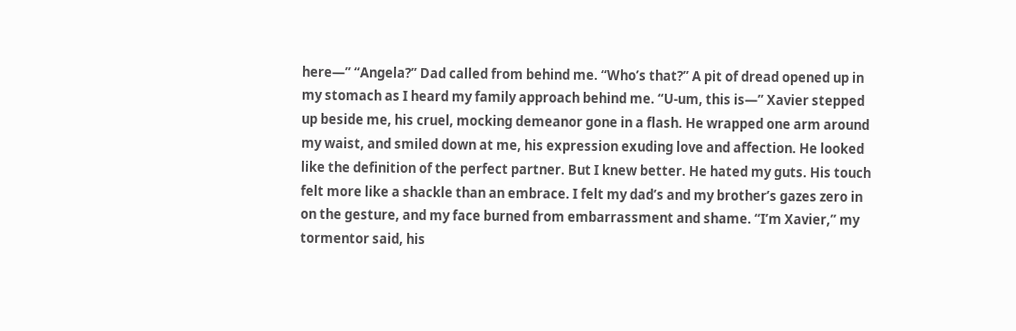here—” “Angela?” Dad called from behind me. “Who’s that?” A pit of dread opened up in my stomach as I heard my family approach behind me. “U-um, this is—” Xavier stepped up beside me, his cruel, mocking demeanor gone in a flash. He wrapped one arm around my waist, and smiled down at me, his expression exuding love and affection. He looked like the definition of the perfect partner. But I knew better. He hated my guts. His touch felt more like a shackle than an embrace. I felt my dad’s and my brother’s gazes zero in on the gesture, and my face burned from embarrassment and shame. “I’m Xavier,” my tormentor said, his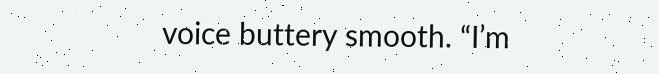voice buttery smooth. “I’m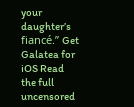your daughter’s fiancé.” Get Galatea for iOS Read the full uncensored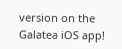version on the Galatea iOS app!